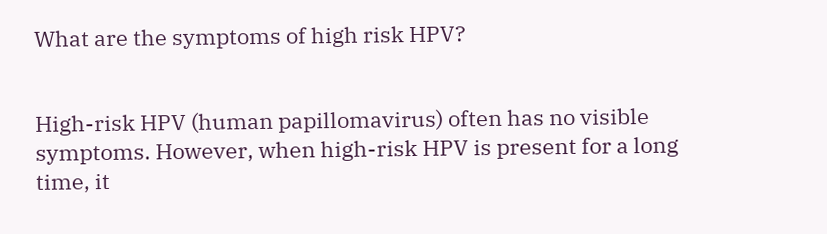What are the symptoms of high risk HPV?


High-risk HPV (human papillomavirus) often has no visible symptoms. However, when high-risk HPV is present for a long time, it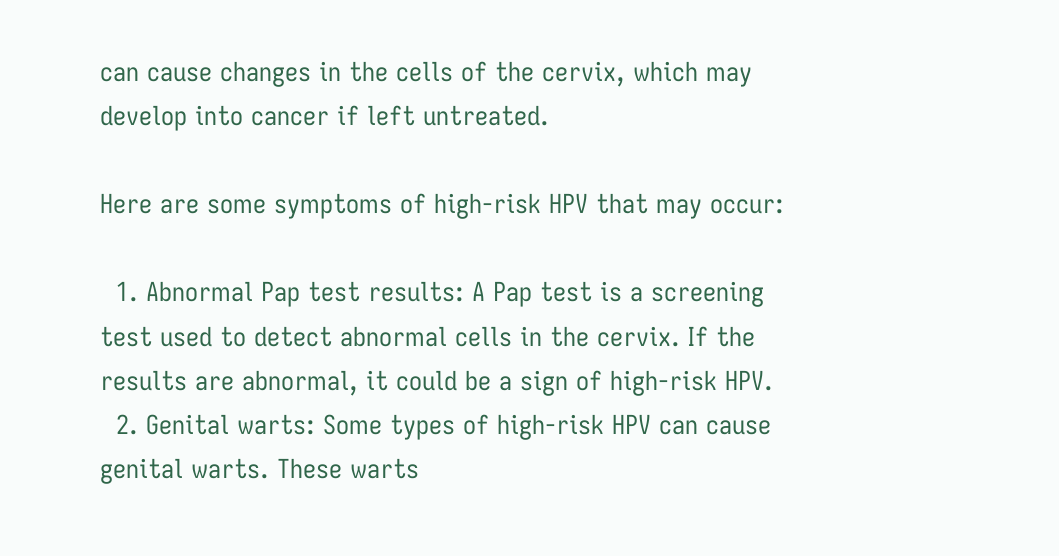can cause changes in the cells of the cervix, which may develop into cancer if left untreated.

Here are some symptoms of high-risk HPV that may occur:

  1. Abnormal Pap test results: A Pap test is a screening test used to detect abnormal cells in the cervix. If the results are abnormal, it could be a sign of high-risk HPV.
  2. Genital warts: Some types of high-risk HPV can cause genital warts. These warts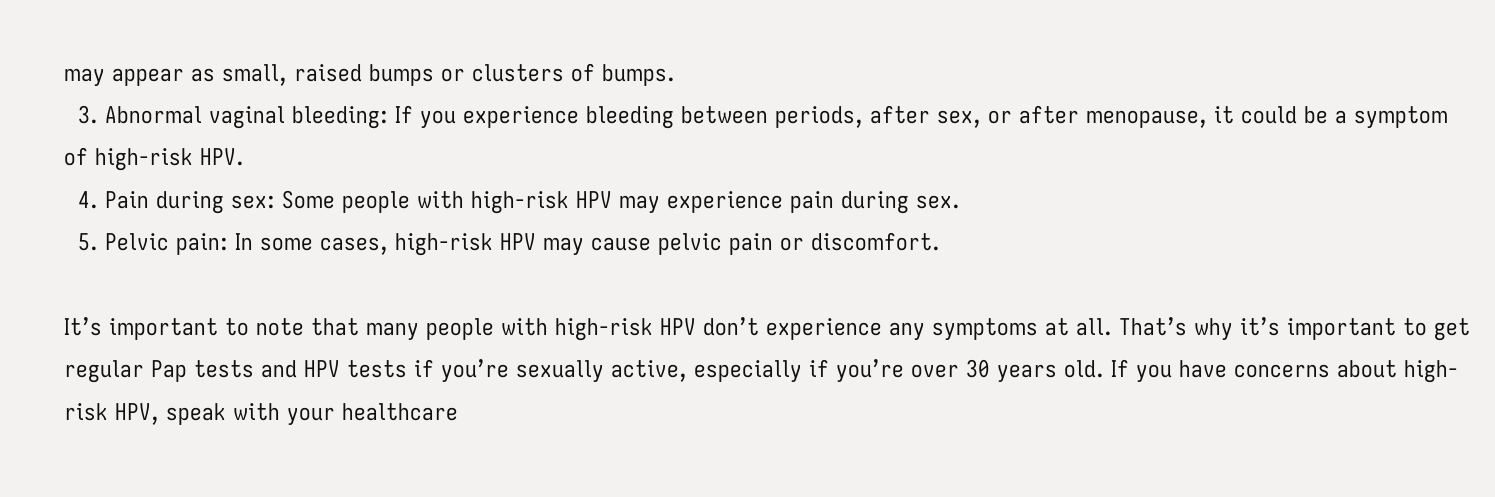may appear as small, raised bumps or clusters of bumps.
  3. Abnormal vaginal bleeding: If you experience bleeding between periods, after sex, or after menopause, it could be a symptom of high-risk HPV.
  4. Pain during sex: Some people with high-risk HPV may experience pain during sex.
  5. Pelvic pain: In some cases, high-risk HPV may cause pelvic pain or discomfort.

It’s important to note that many people with high-risk HPV don’t experience any symptoms at all. That’s why it’s important to get regular Pap tests and HPV tests if you’re sexually active, especially if you’re over 30 years old. If you have concerns about high-risk HPV, speak with your healthcare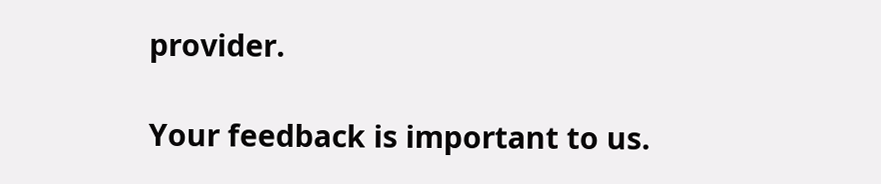provider.

Your feedback is important to us.